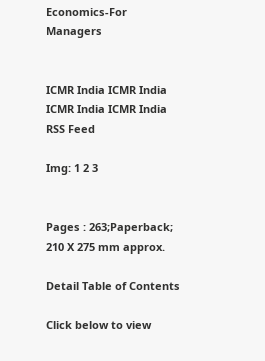Economics-For Managers


ICMR India ICMR India ICMR India ICMR India RSS Feed

Img: 1 2 3


Pages : 263;Paperback;
210 X 275 mm approx.

Detail Table of Contents

Click below to view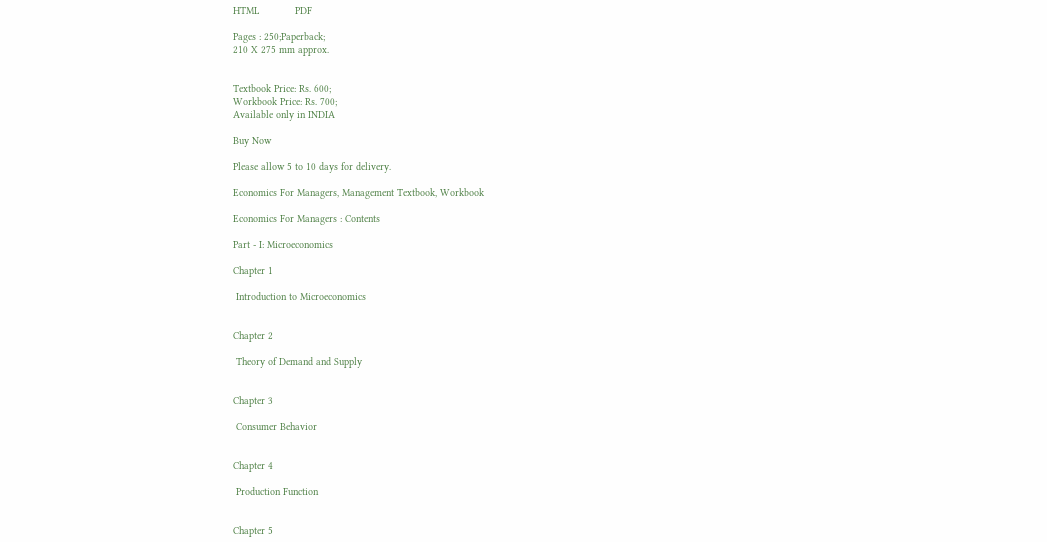HTML            PDF

Pages : 250;Paperback;
210 X 275 mm approx.


Textbook Price: Rs. 600;
Workbook Price: Rs. 700;
Available only in INDIA

Buy Now

Please allow 5 to 10 days for delivery.

Economics For Managers, Management Textbook, Workbook

Economics For Managers : Contents

Part - I: Microeconomics

Chapter 1

 Introduction to Microeconomics


Chapter 2

 Theory of Demand and Supply


Chapter 3

 Consumer Behavior


Chapter 4

 Production Function


Chapter 5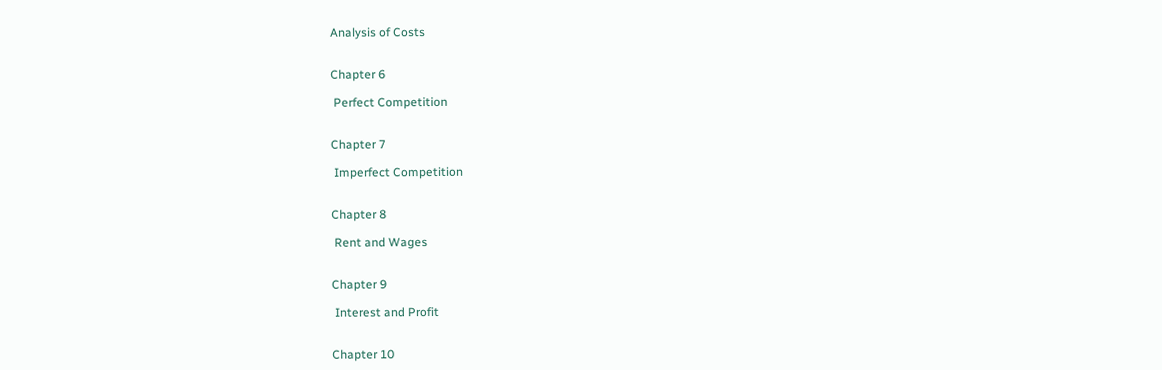Analysis of Costs


Chapter 6

 Perfect Competition


Chapter 7

 Imperfect Competition


Chapter 8

 Rent and Wages


Chapter 9

 Interest and Profit


Chapter 10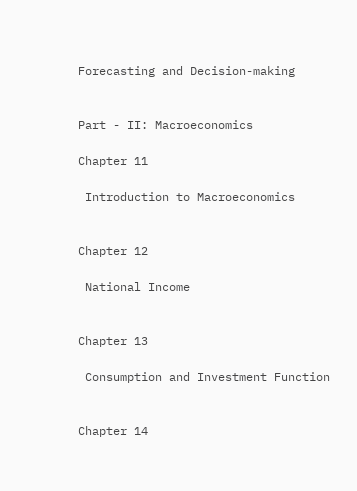Forecasting and Decision-making


Part - II: Macroeconomics

Chapter 11

 Introduction to Macroeconomics


Chapter 12

 National Income


Chapter 13

 Consumption and Investment Function


Chapter 14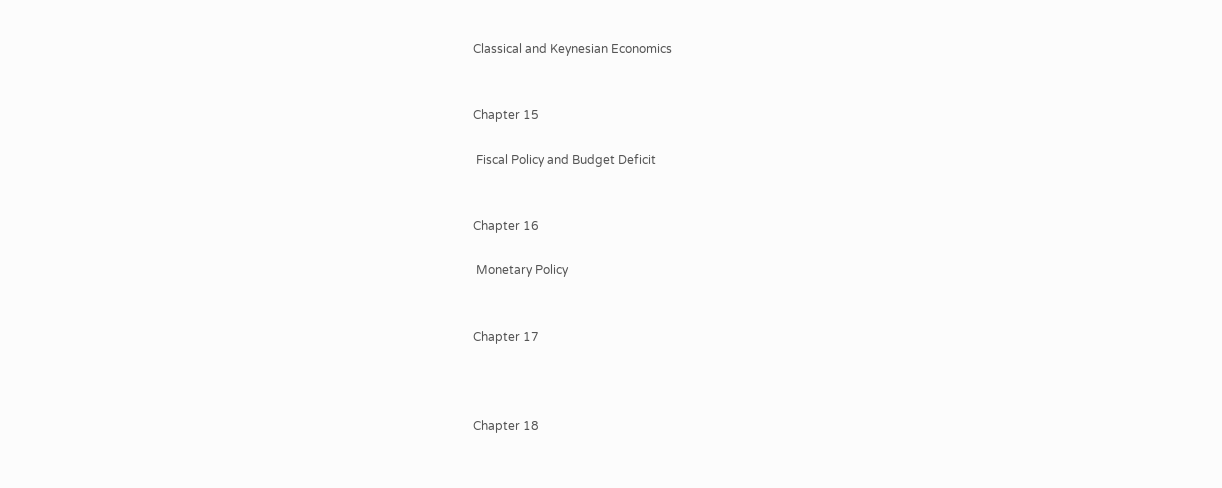Classical and Keynesian Economics


Chapter 15

 Fiscal Policy and Budget Deficit


Chapter 16

 Monetary Policy


Chapter 17



Chapter 18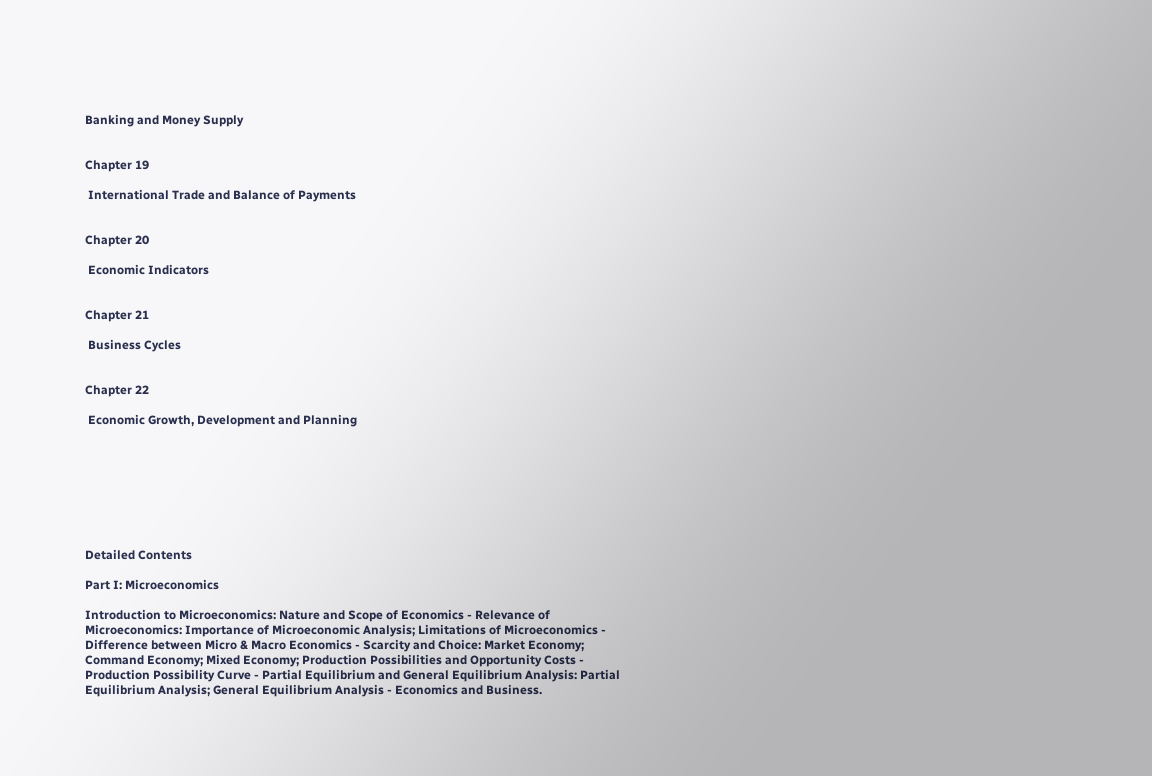Banking and Money Supply


Chapter 19

 International Trade and Balance of Payments


Chapter 20

 Economic Indicators


Chapter 21

 Business Cycles


Chapter 22

 Economic Growth, Development and Planning








Detailed Contents

Part I: Microeconomics

Introduction to Microeconomics: Nature and Scope of Economics - Relevance of Microeconomics: Importance of Microeconomic Analysis; Limitations of Microeconomics - Difference between Micro & Macro Economics - Scarcity and Choice: Market Economy; Command Economy; Mixed Economy; Production Possibilities and Opportunity Costs - Production Possibility Curve - Partial Equilibrium and General Equilibrium Analysis: Partial Equilibrium Analysis; General Equilibrium Analysis - Economics and Business.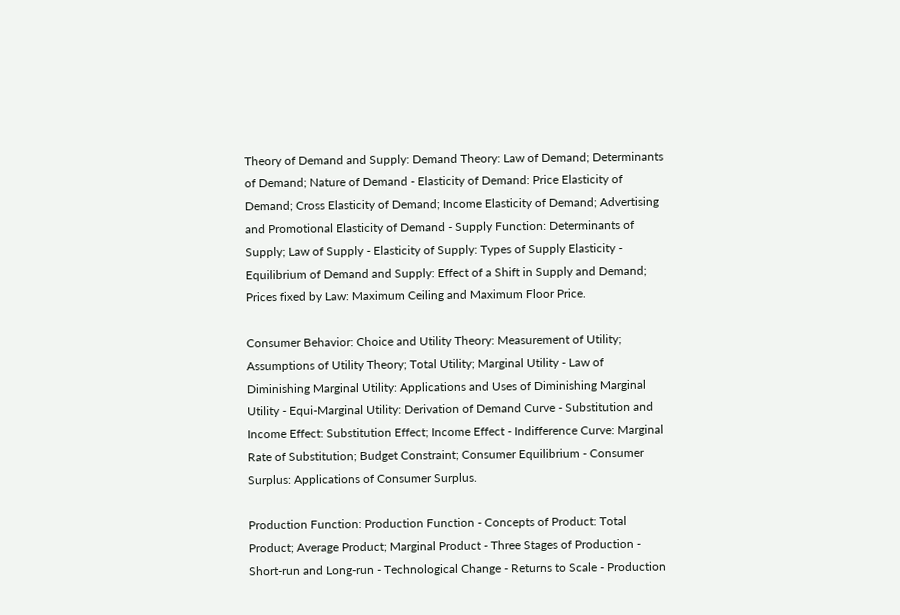Theory of Demand and Supply: Demand Theory: Law of Demand; Determinants of Demand; Nature of Demand - Elasticity of Demand: Price Elasticity of Demand; Cross Elasticity of Demand; Income Elasticity of Demand; Advertising and Promotional Elasticity of Demand - Supply Function: Determinants of Supply; Law of Supply - Elasticity of Supply: Types of Supply Elasticity - Equilibrium of Demand and Supply: Effect of a Shift in Supply and Demand; Prices fixed by Law: Maximum Ceiling and Maximum Floor Price.

Consumer Behavior: Choice and Utility Theory: Measurement of Utility; Assumptions of Utility Theory; Total Utility; Marginal Utility - Law of Diminishing Marginal Utility: Applications and Uses of Diminishing Marginal Utility - Equi-Marginal Utility: Derivation of Demand Curve - Substitution and Income Effect: Substitution Effect; Income Effect - Indifference Curve: Marginal Rate of Substitution; Budget Constraint; Consumer Equilibrium - Consumer Surplus: Applications of Consumer Surplus.

Production Function: Production Function - Concepts of Product: Total Product; Average Product; Marginal Product - Three Stages of Production - Short-run and Long-run - Technological Change - Returns to Scale - Production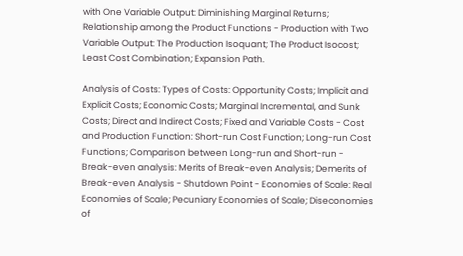with One Variable Output: Diminishing Marginal Returns; Relationship among the Product Functions - Production with Two Variable Output: The Production Isoquant; The Product Isocost; Least Cost Combination; Expansion Path.

Analysis of Costs: Types of Costs: Opportunity Costs; Implicit and Explicit Costs; Economic Costs; Marginal Incremental, and Sunk Costs; Direct and Indirect Costs; Fixed and Variable Costs - Cost and Production Function: Short-run Cost Function; Long-run Cost Functions; Comparison between Long-run and Short-run - Break-even analysis: Merits of Break-even Analysis; Demerits of Break-even Analysis - Shutdown Point - Economies of Scale: Real Economies of Scale; Pecuniary Economies of Scale; Diseconomies of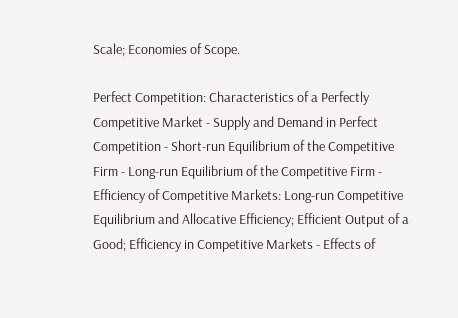Scale; Economies of Scope.

Perfect Competition: Characteristics of a Perfectly Competitive Market - Supply and Demand in Perfect Competition - Short-run Equilibrium of the Competitive Firm - Long-run Equilibrium of the Competitive Firm - Efficiency of Competitive Markets: Long-run Competitive Equilibrium and Allocative Efficiency; Efficient Output of a Good; Efficiency in Competitive Markets - Effects of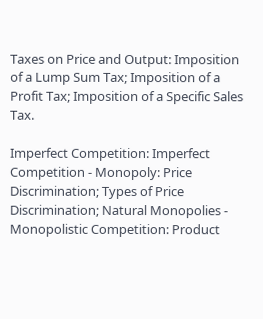Taxes on Price and Output: Imposition of a Lump Sum Tax; Imposition of a Profit Tax; Imposition of a Specific Sales Tax.

Imperfect Competition: Imperfect Competition - Monopoly: Price Discrimination; Types of Price Discrimination; Natural Monopolies - Monopolistic Competition: Product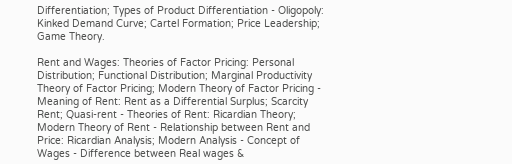Differentiation; Types of Product Differentiation - Oligopoly: Kinked Demand Curve; Cartel Formation; Price Leadership; Game Theory.

Rent and Wages: Theories of Factor Pricing: Personal Distribution; Functional Distribution; Marginal Productivity Theory of Factor Pricing; Modern Theory of Factor Pricing - Meaning of Rent: Rent as a Differential Surplus; Scarcity Rent; Quasi-rent - Theories of Rent: Ricardian Theory; Modern Theory of Rent - Relationship between Rent and Price: Ricardian Analysis; Modern Analysis - Concept of Wages - Difference between Real wages &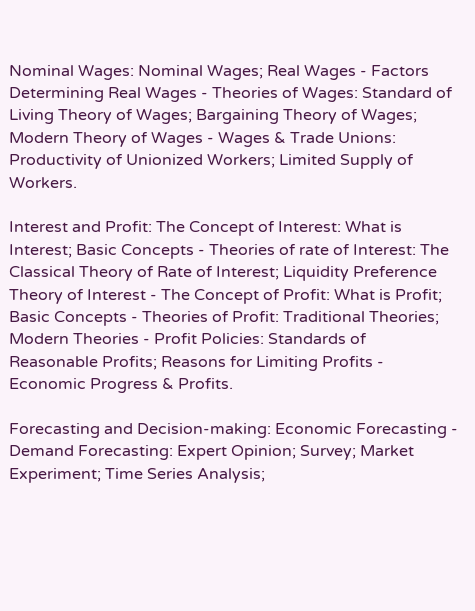Nominal Wages: Nominal Wages; Real Wages - Factors Determining Real Wages - Theories of Wages: Standard of Living Theory of Wages; Bargaining Theory of Wages; Modern Theory of Wages - Wages & Trade Unions: Productivity of Unionized Workers; Limited Supply of Workers.

Interest and Profit: The Concept of Interest: What is Interest; Basic Concepts - Theories of rate of Interest: The Classical Theory of Rate of Interest; Liquidity Preference Theory of Interest - The Concept of Profit: What is Profit; Basic Concepts - Theories of Profit: Traditional Theories; Modern Theories - Profit Policies: Standards of Reasonable Profits; Reasons for Limiting Profits - Economic Progress & Profits.

Forecasting and Decision-making: Economic Forecasting - Demand Forecasting: Expert Opinion; Survey; Market Experiment; Time Series Analysis;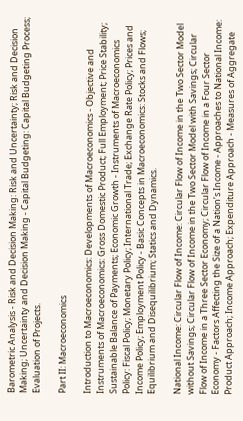Barometric Analysis - Risk and Decision Making: Risk and Uncertainty; Risk and Decision Making; Uncertainty and Decision Making - Capital Budgeting: Capital Budgeting Process; Evaluation of Projects.

Part II: Macroeconomics

Introduction to Macroeconomics: Developments of Macroeconomics - Objective and Instruments of Macroeconomics: Gross Domestic Product; Full Employment; Price Stability; Sustainable Balance of Payments; Economic Growth - Instruments of Macroeconomics Policy: Fiscal Policy; Monetary Policy; International Trade; Exchange Rate Policy; Prices and Income Policy; Employment Policy - Basic Concepts in Macroeconomics: Stocks and Flows; Equilibrium and Disequilibrium; Statics and Dynamics.

National Income: Circular Flow of Income: Circular Flow of Income in the Two Sector Model without Savings; Circular Flow of Income in the Two Sector Model with Savings; Circular Flow of Income in a Three Sector Economy; Circular Flow of Income in a Four Sector Economy - Factors Affecting the Size of a Nation’s Income - Approaches to National Income: Product Approach; Income Approach; Expenditure Approach - Measures of Aggregate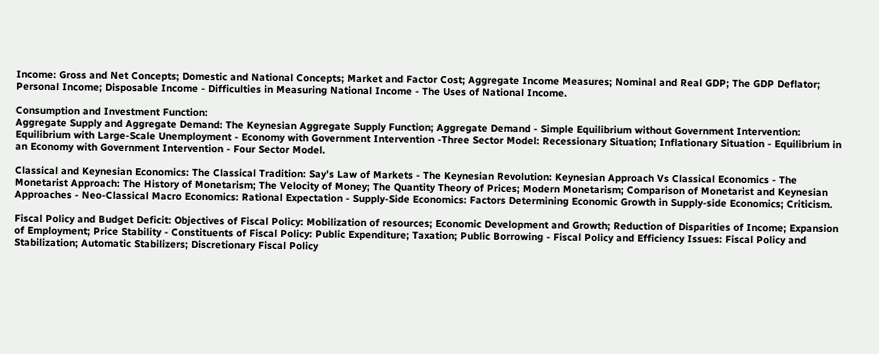Income: Gross and Net Concepts; Domestic and National Concepts; Market and Factor Cost; Aggregate Income Measures; Nominal and Real GDP; The GDP Deflator; Personal Income; Disposable Income - Difficulties in Measuring National Income - The Uses of National Income.

Consumption and Investment Function:
Aggregate Supply and Aggregate Demand: The Keynesian Aggregate Supply Function; Aggregate Demand - Simple Equilibrium without Government Intervention: Equilibrium with Large-Scale Unemployment - Economy with Government Intervention -Three Sector Model: Recessionary Situation; Inflationary Situation - Equilibrium in an Economy with Government Intervention - Four Sector Model.

Classical and Keynesian Economics: The Classical Tradition: Say’s Law of Markets - The Keynesian Revolution: Keynesian Approach Vs Classical Economics - The Monetarist Approach: The History of Monetarism; The Velocity of Money; The Quantity Theory of Prices; Modern Monetarism; Comparison of Monetarist and Keynesian Approaches - Neo-Classical Macro Economics: Rational Expectation - Supply-Side Economics: Factors Determining Economic Growth in Supply-side Economics; Criticism.

Fiscal Policy and Budget Deficit: Objectives of Fiscal Policy: Mobilization of resources; Economic Development and Growth; Reduction of Disparities of Income; Expansion of Employment; Price Stability - Constituents of Fiscal Policy: Public Expenditure; Taxation; Public Borrowing - Fiscal Policy and Efficiency Issues: Fiscal Policy and Stabilization; Automatic Stabilizers; Discretionary Fiscal Policy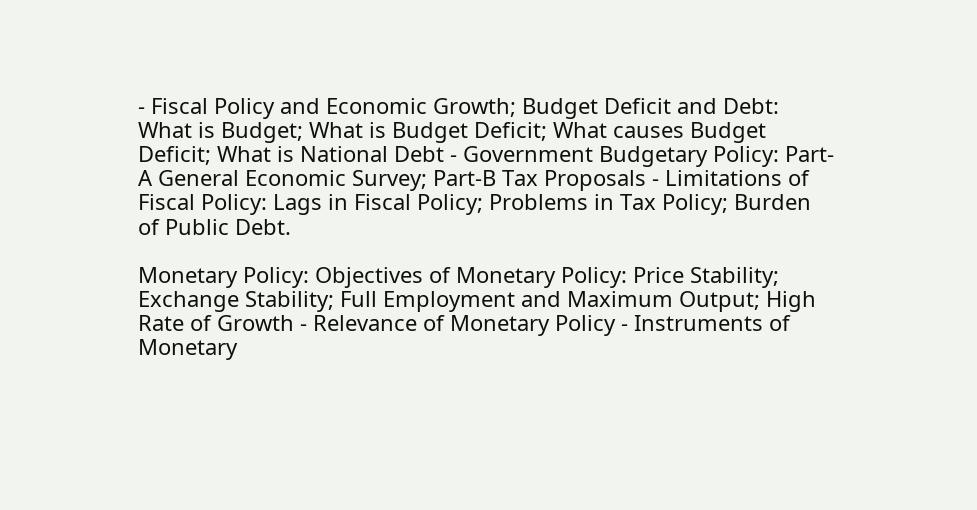- Fiscal Policy and Economic Growth; Budget Deficit and Debt: What is Budget; What is Budget Deficit; What causes Budget Deficit; What is National Debt - Government Budgetary Policy: Part-A General Economic Survey; Part-B Tax Proposals - Limitations of Fiscal Policy: Lags in Fiscal Policy; Problems in Tax Policy; Burden of Public Debt.

Monetary Policy: Objectives of Monetary Policy: Price Stability; Exchange Stability; Full Employment and Maximum Output; High Rate of Growth - Relevance of Monetary Policy - Instruments of Monetary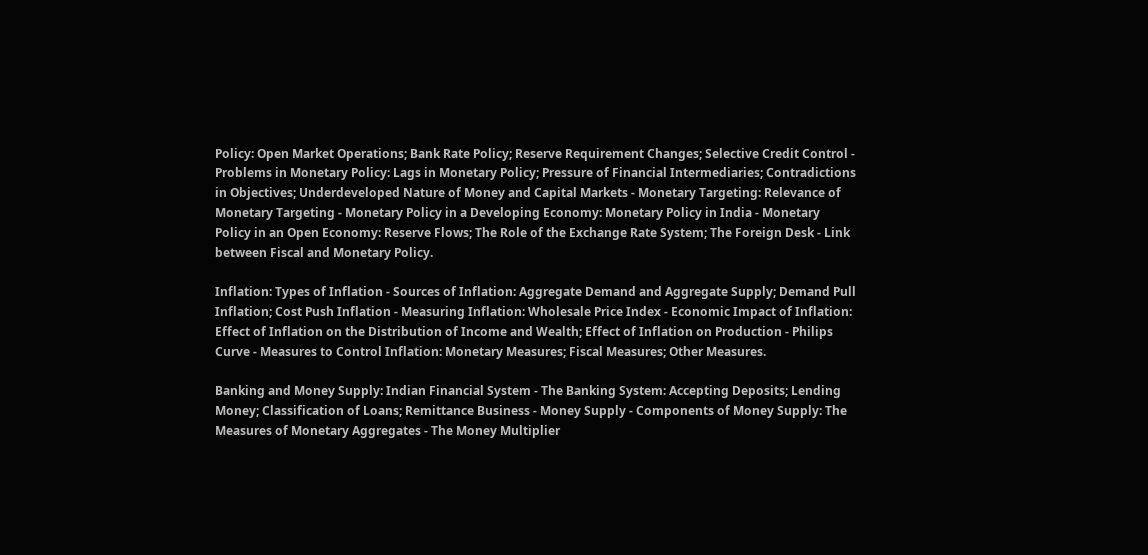Policy: Open Market Operations; Bank Rate Policy; Reserve Requirement Changes; Selective Credit Control - Problems in Monetary Policy: Lags in Monetary Policy; Pressure of Financial Intermediaries; Contradictions in Objectives; Underdeveloped Nature of Money and Capital Markets - Monetary Targeting: Relevance of Monetary Targeting - Monetary Policy in a Developing Economy: Monetary Policy in India - Monetary Policy in an Open Economy: Reserve Flows; The Role of the Exchange Rate System; The Foreign Desk - Link between Fiscal and Monetary Policy.

Inflation: Types of Inflation - Sources of Inflation: Aggregate Demand and Aggregate Supply; Demand Pull Inflation; Cost Push Inflation - Measuring Inflation: Wholesale Price Index - Economic Impact of Inflation: Effect of Inflation on the Distribution of Income and Wealth; Effect of Inflation on Production - Philips Curve - Measures to Control Inflation: Monetary Measures; Fiscal Measures; Other Measures.

Banking and Money Supply: Indian Financial System - The Banking System: Accepting Deposits; Lending Money; Classification of Loans; Remittance Business - Money Supply - Components of Money Supply: The Measures of Monetary Aggregates - The Money Multiplier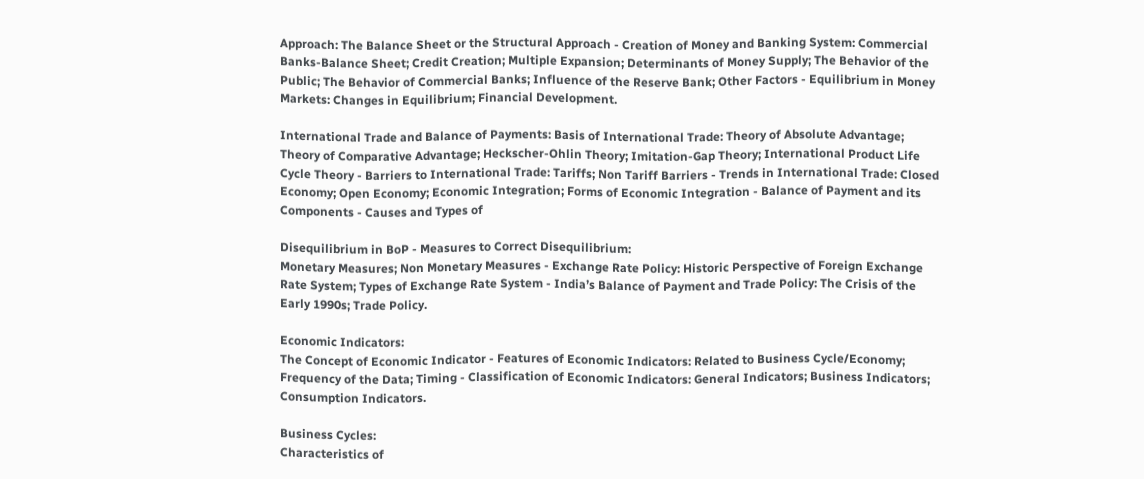Approach: The Balance Sheet or the Structural Approach - Creation of Money and Banking System: Commercial Banks-Balance Sheet; Credit Creation; Multiple Expansion; Determinants of Money Supply; The Behavior of the Public; The Behavior of Commercial Banks; Influence of the Reserve Bank; Other Factors - Equilibrium in Money Markets: Changes in Equilibrium; Financial Development.

International Trade and Balance of Payments: Basis of International Trade: Theory of Absolute Advantage; Theory of Comparative Advantage; Heckscher-Ohlin Theory; Imitation-Gap Theory; International Product Life Cycle Theory - Barriers to International Trade: Tariffs; Non Tariff Barriers - Trends in International Trade: Closed Economy; Open Economy; Economic Integration; Forms of Economic Integration - Balance of Payment and its Components - Causes and Types of

Disequilibrium in BoP - Measures to Correct Disequilibrium:
Monetary Measures; Non Monetary Measures - Exchange Rate Policy: Historic Perspective of Foreign Exchange Rate System; Types of Exchange Rate System - India’s Balance of Payment and Trade Policy: The Crisis of the Early 1990s; Trade Policy.

Economic Indicators:
The Concept of Economic Indicator - Features of Economic Indicators: Related to Business Cycle/Economy; Frequency of the Data; Timing - Classification of Economic Indicators: General Indicators; Business Indicators; Consumption Indicators.

Business Cycles:
Characteristics of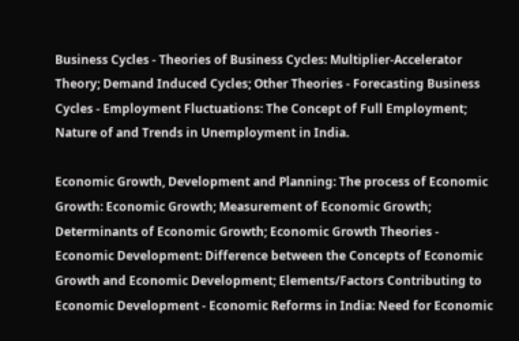Business Cycles - Theories of Business Cycles: Multiplier-Accelerator Theory; Demand Induced Cycles; Other Theories - Forecasting Business Cycles - Employment Fluctuations: The Concept of Full Employment; Nature of and Trends in Unemployment in India.

Economic Growth, Development and Planning: The process of Economic Growth: Economic Growth; Measurement of Economic Growth; Determinants of Economic Growth; Economic Growth Theories - Economic Development: Difference between the Concepts of Economic Growth and Economic Development; Elements/Factors Contributing to Economic Development - Economic Reforms in India: Need for Economic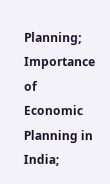Planning; Importance of Economic Planning in India;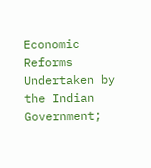Economic Reforms Undertaken by the Indian Government;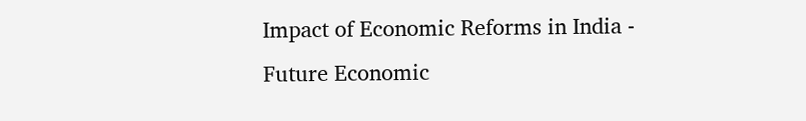Impact of Economic Reforms in India - Future Economic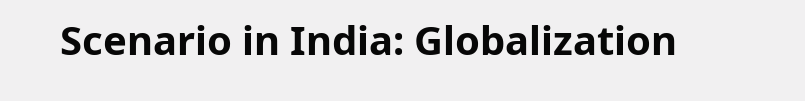Scenario in India: Globalization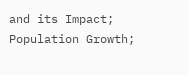and its Impact; Population Growth;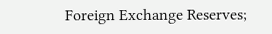Foreign Exchange Reserves;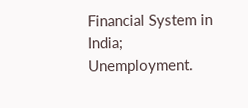Financial System in India; Unemployment.